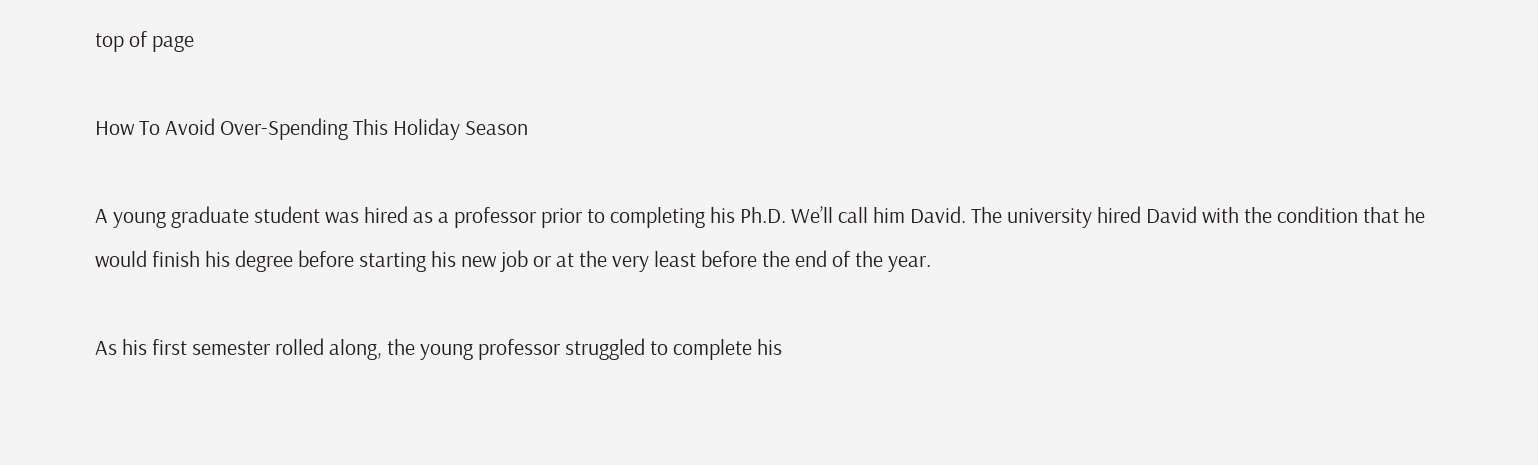top of page

How To Avoid Over-Spending This Holiday Season

A young graduate student was hired as a professor prior to completing his Ph.D. We’ll call him David. The university hired David with the condition that he would finish his degree before starting his new job or at the very least before the end of the year.

As his first semester rolled along, the young professor struggled to complete his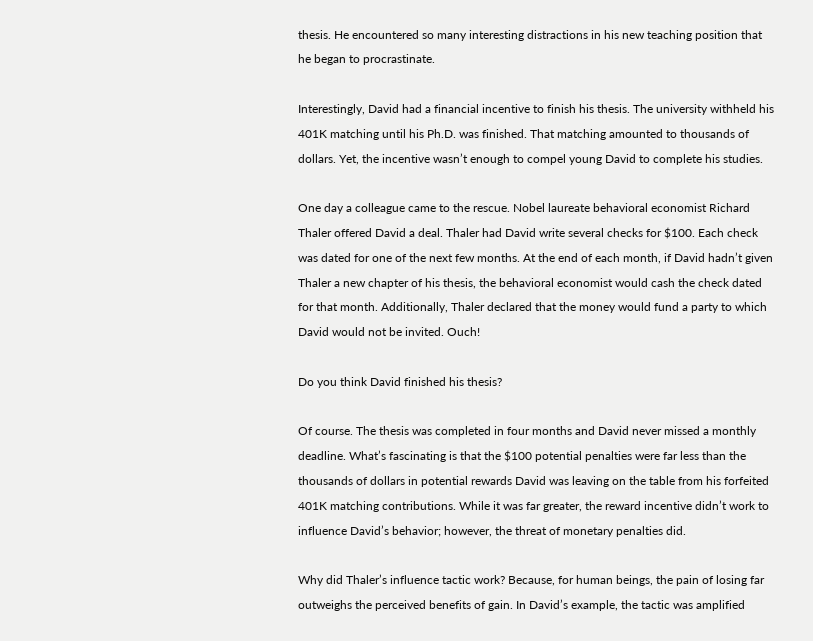thesis. He encountered so many interesting distractions in his new teaching position that he began to procrastinate.

Interestingly, David had a financial incentive to finish his thesis. The university withheld his 401K matching until his Ph.D. was finished. That matching amounted to thousands of dollars. Yet, the incentive wasn’t enough to compel young David to complete his studies.

One day a colleague came to the rescue. Nobel laureate behavioral economist Richard Thaler offered David a deal. Thaler had David write several checks for $100. Each check was dated for one of the next few months. At the end of each month, if David hadn’t given Thaler a new chapter of his thesis, the behavioral economist would cash the check dated for that month. Additionally, Thaler declared that the money would fund a party to which David would not be invited. Ouch!

Do you think David finished his thesis?

Of course. The thesis was completed in four months and David never missed a monthly deadline. What’s fascinating is that the $100 potential penalties were far less than the thousands of dollars in potential rewards David was leaving on the table from his forfeited 401K matching contributions. While it was far greater, the reward incentive didn’t work to influence David’s behavior; however, the threat of monetary penalties did.

Why did Thaler’s influence tactic work? Because, for human beings, the pain of losing far outweighs the perceived benefits of gain. In David’s example, the tactic was amplified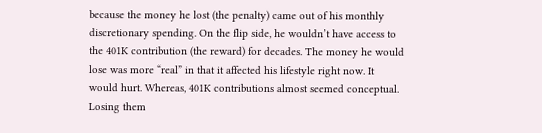because the money he lost (the penalty) came out of his monthly discretionary spending. On the flip side, he wouldn’t have access to the 401K contribution (the reward) for decades. The money he would lose was more “real” in that it affected his lifestyle right now. It would hurt. Whereas, 401K contributions almost seemed conceptual. Losing them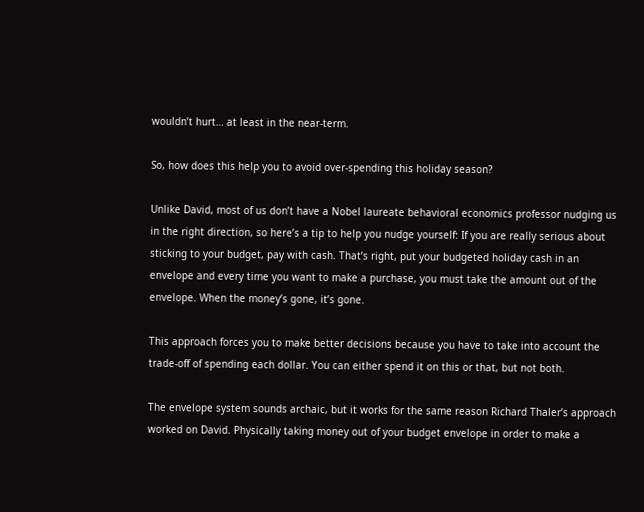wouldn’t hurt… at least in the near-term.

So, how does this help you to avoid over-spending this holiday season?

Unlike David, most of us don’t have a Nobel laureate behavioral economics professor nudging us in the right direction, so here’s a tip to help you nudge yourself: If you are really serious about sticking to your budget, pay with cash. That’s right, put your budgeted holiday cash in an envelope and every time you want to make a purchase, you must take the amount out of the envelope. When the money’s gone, it’s gone.

This approach forces you to make better decisions because you have to take into account the trade-off of spending each dollar. You can either spend it on this or that, but not both.

The envelope system sounds archaic, but it works for the same reason Richard Thaler’s approach worked on David. Physically taking money out of your budget envelope in order to make a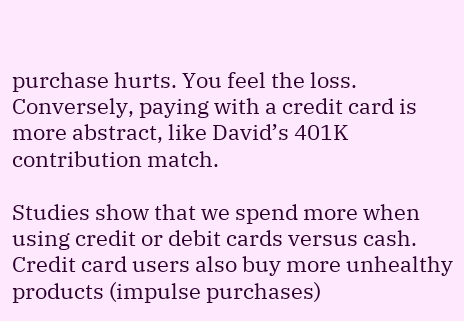purchase hurts. You feel the loss. Conversely, paying with a credit card is more abstract, like David’s 401K contribution match.

Studies show that we spend more when using credit or debit cards versus cash. Credit card users also buy more unhealthy products (impulse purchases)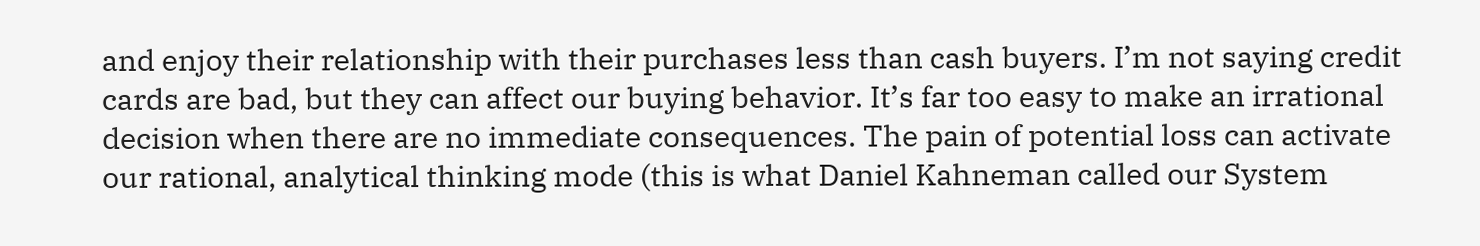and enjoy their relationship with their purchases less than cash buyers. I’m not saying credit cards are bad, but they can affect our buying behavior. It’s far too easy to make an irrational decision when there are no immediate consequences. The pain of potential loss can activate our rational, analytical thinking mode (this is what Daniel Kahneman called our System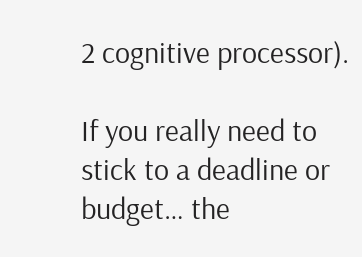2 cognitive processor).

If you really need to stick to a deadline or budget… the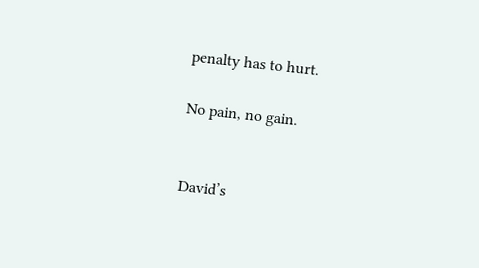penalty has to hurt.

No pain, no gain.


David’s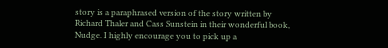story is a paraphrased version of the story written by Richard Thaler and Cass Sunstein in their wonderful book, Nudge. I highly encourage you to pick up a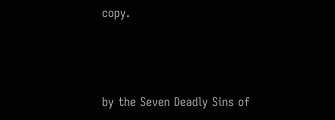copy.



by the Seven Deadly Sins of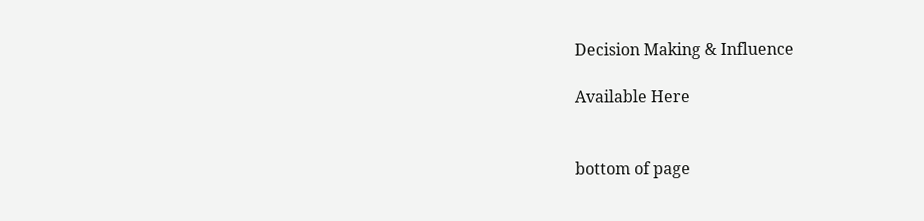Decision Making & Influence

Available Here


bottom of page